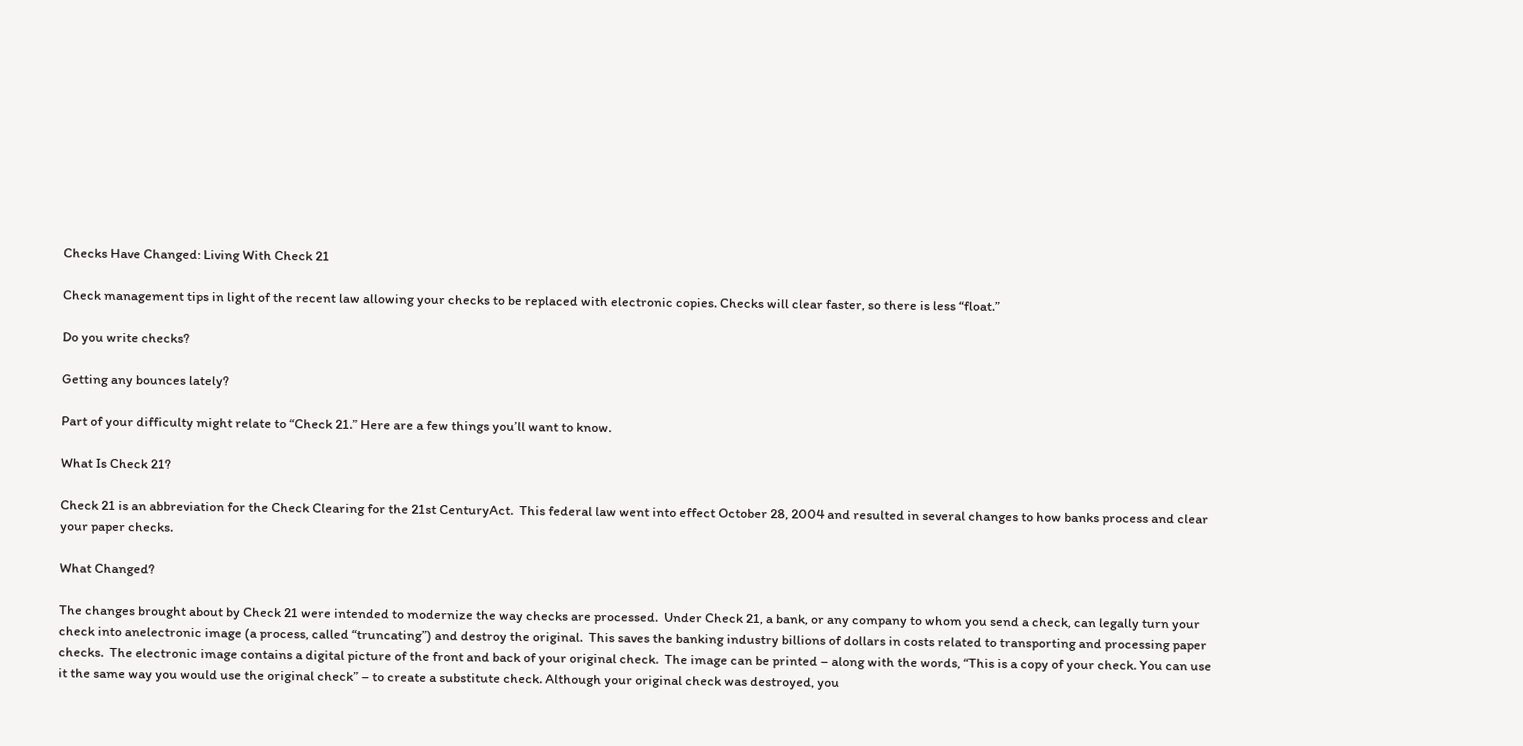Checks Have Changed: Living With Check 21

Check management tips in light of the recent law allowing your checks to be replaced with electronic copies. Checks will clear faster, so there is less “float.”

Do you write checks?

Getting any bounces lately?

Part of your difficulty might relate to “Check 21.” Here are a few things you’ll want to know.

What Is Check 21?

Check 21 is an abbreviation for the Check Clearing for the 21st CenturyAct.  This federal law went into effect October 28, 2004 and resulted in several changes to how banks process and clear your paper checks.

What Changed?

The changes brought about by Check 21 were intended to modernize the way checks are processed.  Under Check 21, a bank, or any company to whom you send a check, can legally turn your check into anelectronic image (a process, called “truncating”) and destroy the original.  This saves the banking industry billions of dollars in costs related to transporting and processing paper checks.  The electronic image contains a digital picture of the front and back of your original check.  The image can be printed – along with the words, “This is a copy of your check. You can use it the same way you would use the original check” – to create a substitute check. Although your original check was destroyed, you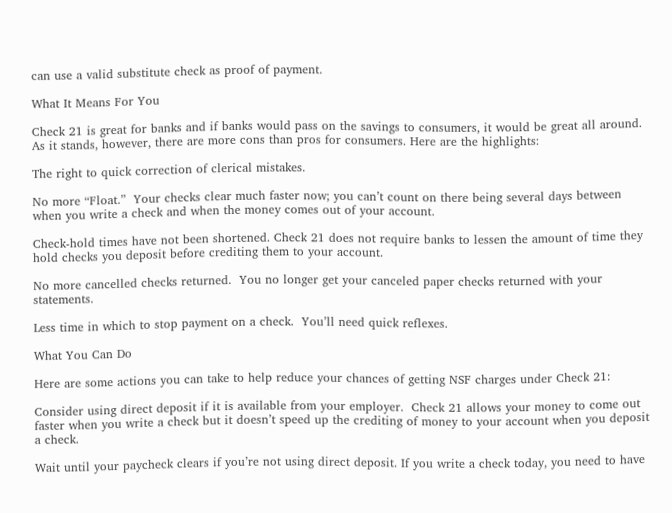can use a valid substitute check as proof of payment.

What It Means For You

Check 21 is great for banks and if banks would pass on the savings to consumers, it would be great all around.  As it stands, however, there are more cons than pros for consumers. Here are the highlights:

The right to quick correction of clerical mistakes.

No more “Float.”  Your checks clear much faster now; you can’t count on there being several days between when you write a check and when the money comes out of your account.

Check-hold times have not been shortened. Check 21 does not require banks to lessen the amount of time they hold checks you deposit before crediting them to your account.

No more cancelled checks returned.  You no longer get your canceled paper checks returned with your statements.

Less time in which to stop payment on a check.  You’ll need quick reflexes.

What You Can Do

Here are some actions you can take to help reduce your chances of getting NSF charges under Check 21:

Consider using direct deposit if it is available from your employer.  Check 21 allows your money to come out faster when you write a check but it doesn’t speed up the crediting of money to your account when you deposit a check.

Wait until your paycheck clears if you’re not using direct deposit. If you write a check today, you need to have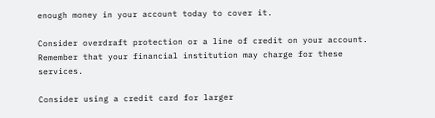enough money in your account today to cover it.

Consider overdraft protection or a line of credit on your account.  Remember that your financial institution may charge for these services.

Consider using a credit card for larger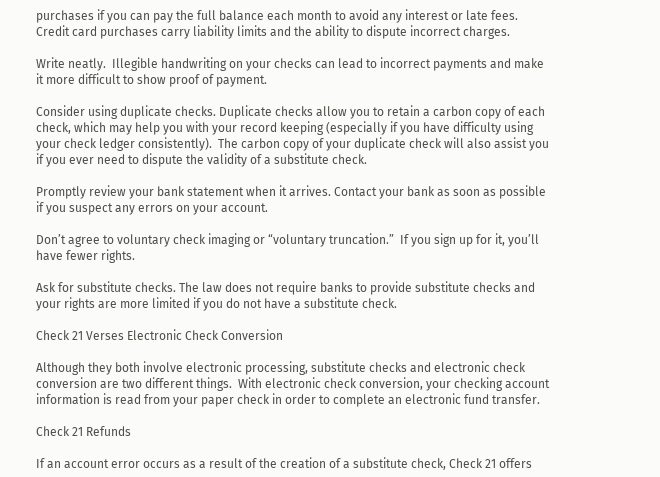purchases if you can pay the full balance each month to avoid any interest or late fees. Credit card purchases carry liability limits and the ability to dispute incorrect charges.

Write neatly.  Illegible handwriting on your checks can lead to incorrect payments and make it more difficult to show proof of payment.

Consider using duplicate checks. Duplicate checks allow you to retain a carbon copy of each check, which may help you with your record keeping (especially if you have difficulty using your check ledger consistently).  The carbon copy of your duplicate check will also assist you if you ever need to dispute the validity of a substitute check.

Promptly review your bank statement when it arrives. Contact your bank as soon as possible if you suspect any errors on your account.

Don’t agree to voluntary check imaging or “voluntary truncation.”  If you sign up for it, you’ll have fewer rights.

Ask for substitute checks. The law does not require banks to provide substitute checks and your rights are more limited if you do not have a substitute check.

Check 21 Verses Electronic Check Conversion

Although they both involve electronic processing, substitute checks and electronic check conversion are two different things.  With electronic check conversion, your checking account information is read from your paper check in order to complete an electronic fund transfer.

Check 21 Refunds

If an account error occurs as a result of the creation of a substitute check, Check 21 offers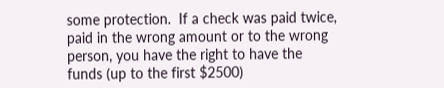some protection.  If a check was paid twice, paid in the wrong amount or to the wrong person, you have the right to have the funds (up to the first $2500)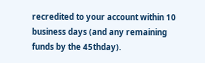recredited to your account within 10 business days (and any remaining funds by the 45thday).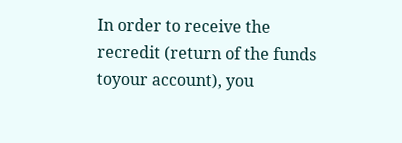In order to receive the recredit (return of the funds toyour account), you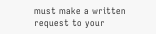must make a written request to your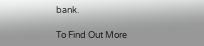bank.

To Find Out More